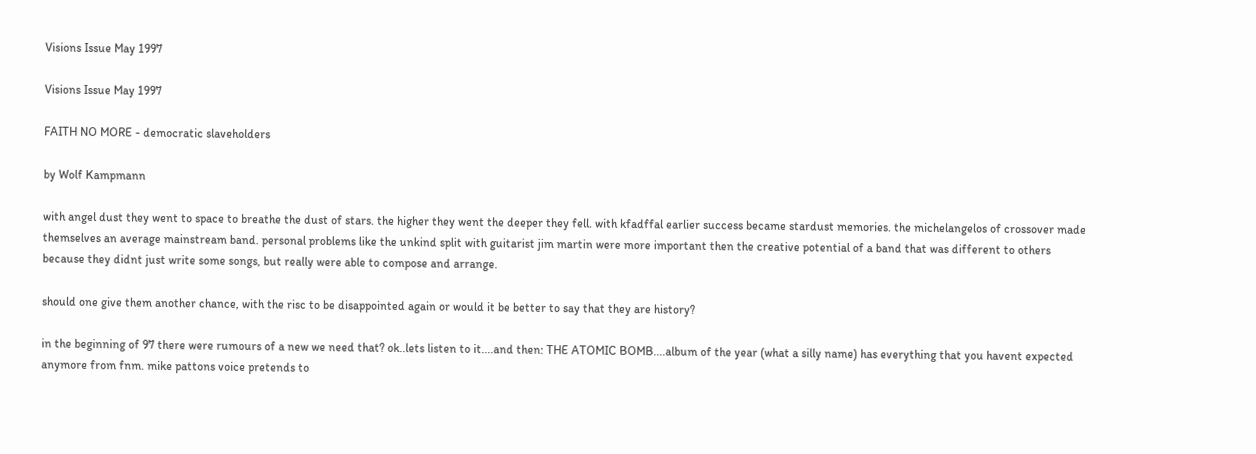Visions Issue May 1997

Visions Issue May 1997

FAITH NO MORE - democratic slaveholders

by Wolf Kampmann

with angel dust they went to space to breathe the dust of stars. the higher they went the deeper they fell. with kfadffal earlier success became stardust memories. the michelangelos of crossover made themselves an average mainstream band. personal problems like the unkind split with guitarist jim martin were more important then the creative potential of a band that was different to others because they didnt just write some songs, but really were able to compose and arrange.

should one give them another chance, with the risc to be disappointed again or would it be better to say that they are history?

in the beginning of 97 there were rumours of a new we need that? ok..lets listen to it....and then: THE ATOMIC BOMB....album of the year (what a silly name) has everything that you havent expected anymore from fnm. mike pattons voice pretends to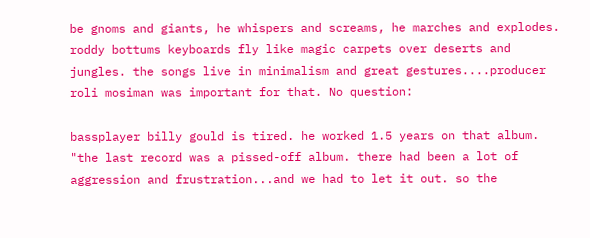be gnoms and giants, he whispers and screams, he marches and explodes. roddy bottums keyboards fly like magic carpets over deserts and jungles. the songs live in minimalism and great gestures....producer roli mosiman was important for that. No question:

bassplayer billy gould is tired. he worked 1.5 years on that album. "the last record was a pissed-off album. there had been a lot of aggression and frustration...and we had to let it out. so the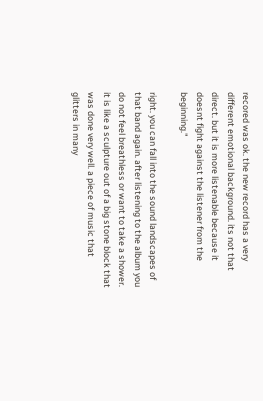recored was ok. the new record has a very different emotional background. its not that direct. but it is more listenable because it doesnt fight against the listener from the beginning."

right. you can fall into the sound landscapes of that band again. after listening to the album you do not feel breathless or want to take a shower. it is like a sculpture out of a big stone block that was done very well. a piece of music that glitters in many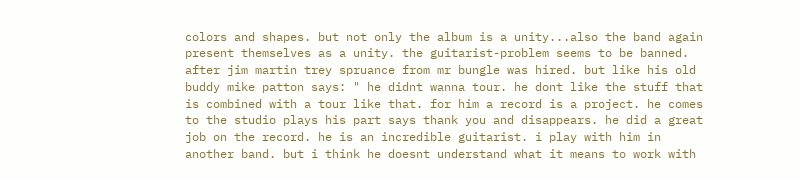colors and shapes. but not only the album is a unity...also the band again present themselves as a unity. the guitarist-problem seems to be banned. after jim martin trey spruance from mr bungle was hired. but like his old buddy mike patton says: " he didnt wanna tour. he dont like the stuff that is combined with a tour like that. for him a record is a project. he comes to the studio plays his part says thank you and disappears. he did a great job on the record. he is an incredible guitarist. i play with him in another band. but i think he doesnt understand what it means to work with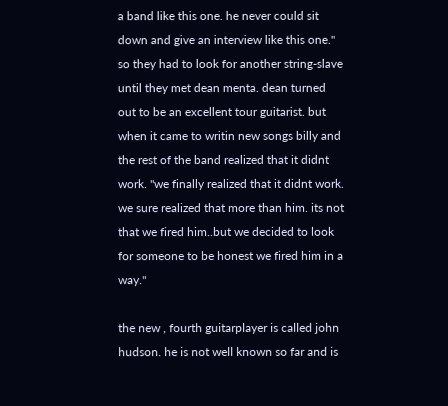a band like this one. he never could sit down and give an interview like this one." so they had to look for another string-slave until they met dean menta. dean turned out to be an excellent tour guitarist. but when it came to writin new songs billy and the rest of the band realized that it didnt work. "we finally realized that it didnt work. we sure realized that more than him. its not that we fired him..but we decided to look for someone to be honest we fired him in a way."

the new , fourth guitarplayer is called john hudson. he is not well known so far and is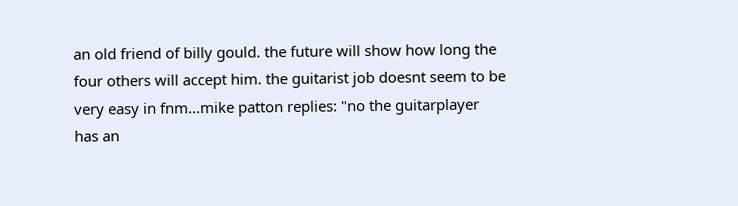an old friend of billy gould. the future will show how long the four others will accept him. the guitarist job doesnt seem to be very easy in fnm...mike patton replies: "no the guitarplayer has an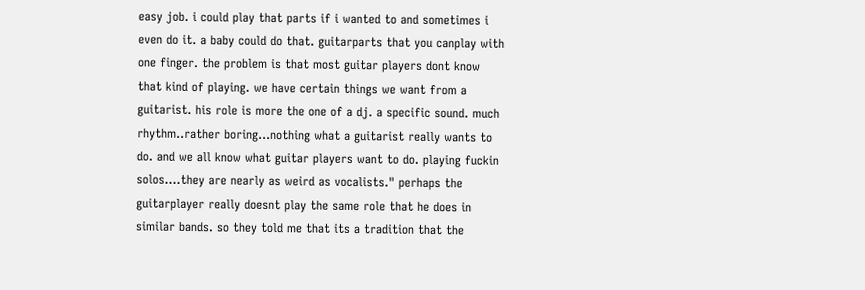easy job. i could play that parts if i wanted to and sometimes i even do it. a baby could do that. guitarparts that you canplay with one finger. the problem is that most guitar players dont know that kind of playing. we have certain things we want from a guitarist. his role is more the one of a dj. a specific sound. much rhythm..rather boring...nothing what a guitarist really wants to do. and we all know what guitar players want to do. playing fuckin solos....they are nearly as weird as vocalists." perhaps the guitarplayer really doesnt play the same role that he does in similar bands. so they told me that its a tradition that the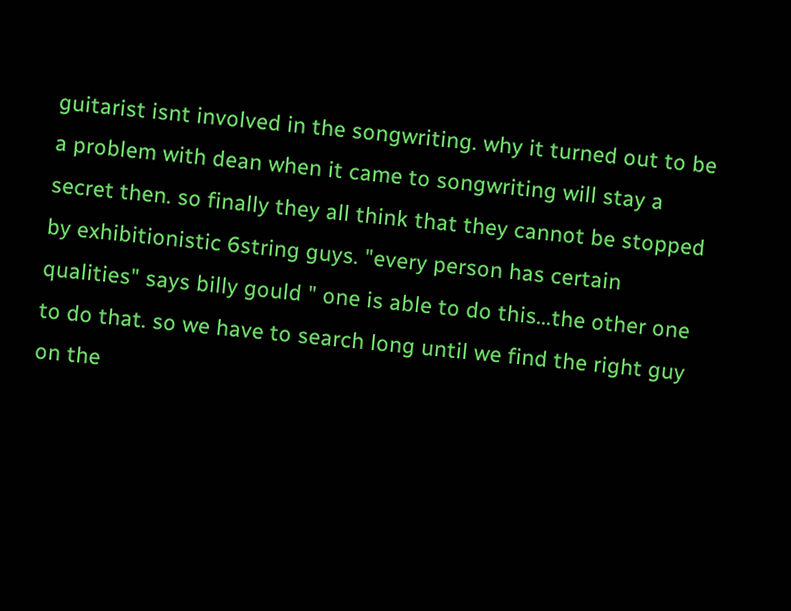guitarist isnt involved in the songwriting. why it turned out to be a problem with dean when it came to songwriting will stay a secret then. so finally they all think that they cannot be stopped by exhibitionistic 6string guys. "every person has certain qualities" says billy gould " one is able to do this...the other one to do that. so we have to search long until we find the right guy on the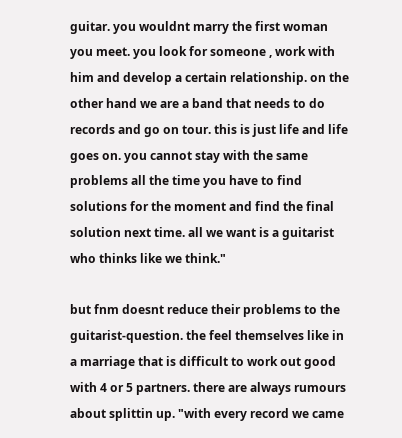guitar. you wouldnt marry the first woman you meet. you look for someone , work with him and develop a certain relationship. on the other hand we are a band that needs to do records and go on tour. this is just life and life goes on. you cannot stay with the same problems all the time you have to find solutions for the moment and find the final solution next time. all we want is a guitarist who thinks like we think."

but fnm doesnt reduce their problems to the guitarist-question. the feel themselves like in a marriage that is difficult to work out good with 4 or 5 partners. there are always rumours about splittin up. "with every record we came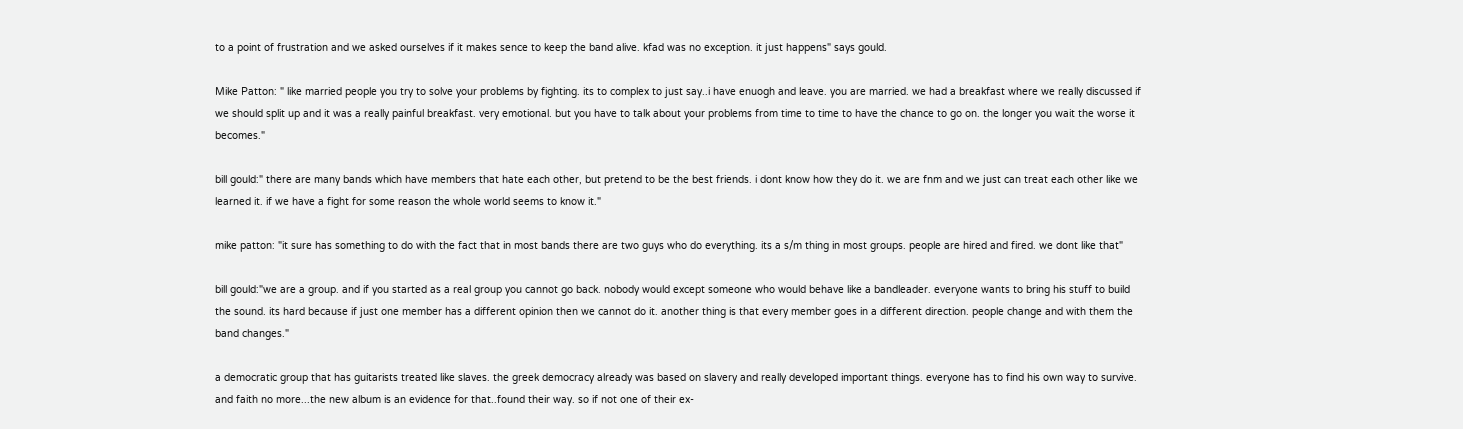to a point of frustration and we asked ourselves if it makes sence to keep the band alive. kfad was no exception. it just happens" says gould.

Mike Patton: " like married people you try to solve your problems by fighting. its to complex to just say..i have enuogh and leave. you are married. we had a breakfast where we really discussed if we should split up and it was a really painful breakfast. very emotional. but you have to talk about your problems from time to time to have the chance to go on. the longer you wait the worse it becomes."

bill gould:" there are many bands which have members that hate each other, but pretend to be the best friends. i dont know how they do it. we are fnm and we just can treat each other like we learned it. if we have a fight for some reason the whole world seems to know it."

mike patton: "it sure has something to do with the fact that in most bands there are two guys who do everything. its a s/m thing in most groups. people are hired and fired. we dont like that"

bill gould:"we are a group. and if you started as a real group you cannot go back. nobody would except someone who would behave like a bandleader. everyone wants to bring his stuff to build the sound. its hard because if just one member has a different opinion then we cannot do it. another thing is that every member goes in a different direction. people change and with them the band changes."

a democratic group that has guitarists treated like slaves. the greek democracy already was based on slavery and really developed important things. everyone has to find his own way to survive. and faith no more...the new album is an evidence for that..found their way. so if not one of their ex-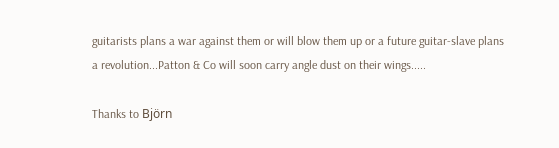guitarists plans a war against them or will blow them up or a future guitar-slave plans a revolution...Patton & Co will soon carry angle dust on their wings.....

Thanks to Björn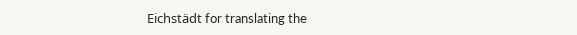Eichstädt for translating the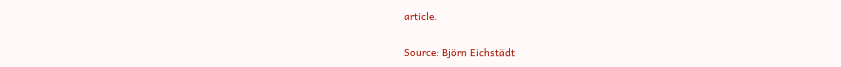article.

Source: Björn Eichstädt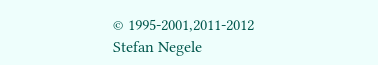© 1995-2001,2011-2012 Stefan Negele